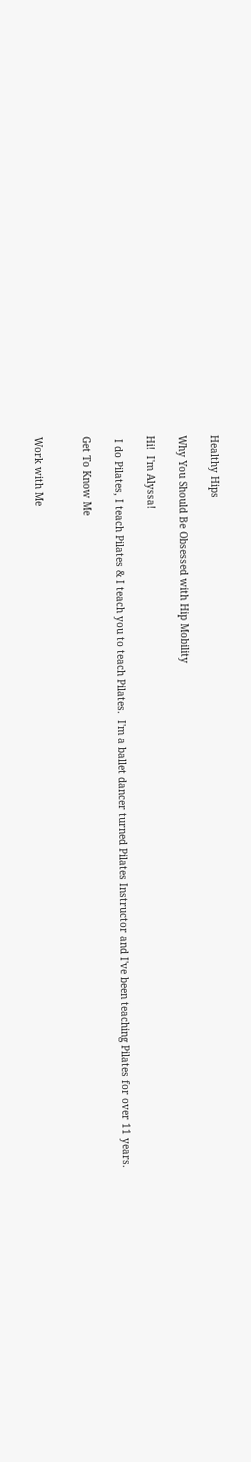Healthy Hips

Why You Should Be Obsessed with Hip Mobility

Hi!  I'm Alyssa!

 I do Pilates, I teach Pilates & I teach you to teach Pilates.  I'm a ballet dancer turned Pilates Instructor and I've been teaching Pilates for over 11 years.

Get To Know Me


Work with Me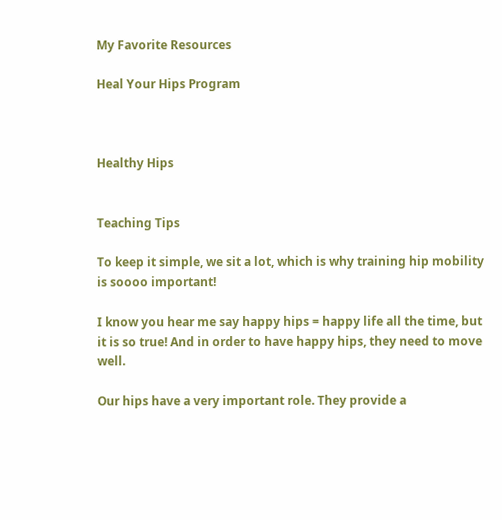My Favorite Resources

Heal Your Hips Program



Healthy Hips


Teaching Tips

To keep it simple, we sit a lot, which is why training hip mobility is soooo important!

I know you hear me say happy hips = happy life all the time, but it is so true! And in order to have happy hips, they need to move well.

Our hips have a very important role. They provide a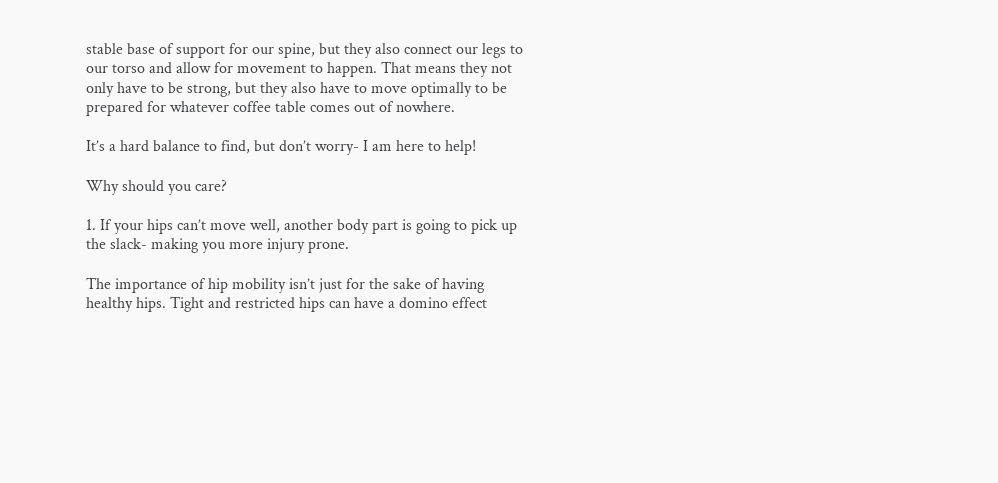stable base of support for our spine, but they also connect our legs to our torso and allow for movement to happen. That means they not only have to be strong, but they also have to move optimally to be prepared for whatever coffee table comes out of nowhere.

It’s a hard balance to find, but don’t worry- I am here to help!

Why should you care?

1. If your hips can’t move well, another body part is going to pick up the slack- making you more injury prone.

The importance of hip mobility isn’t just for the sake of having healthy hips. Tight and restricted hips can have a domino effect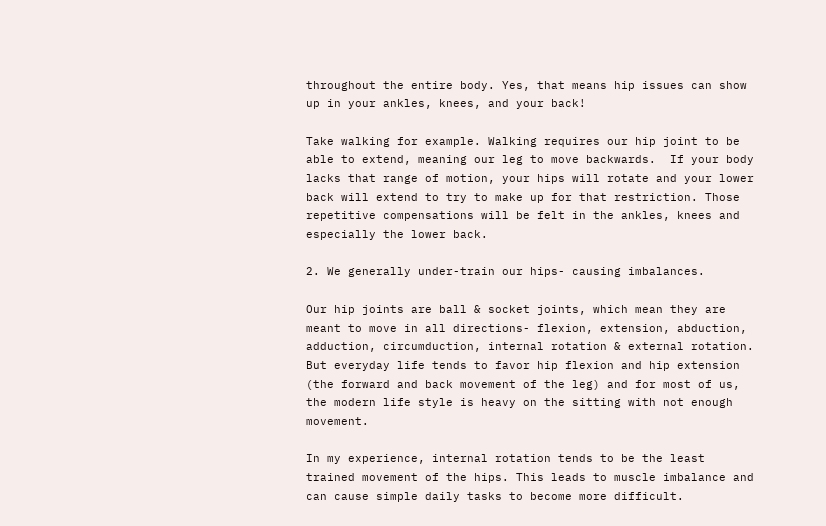throughout the entire body. Yes, that means hip issues can show up in your ankles, knees, and your back!

Take walking for example. Walking requires our hip joint to be able to extend, meaning our leg to move backwards.  If your body lacks that range of motion, your hips will rotate and your lower back will extend to try to make up for that restriction. Those repetitive compensations will be felt in the ankles, knees and especially the lower back.

2. We generally under-train our hips- causing imbalances.

Our hip joints are ball & socket joints, which mean they are meant to move in all directions- flexion, extension, abduction, adduction, circumduction, internal rotation & external rotation. But everyday life tends to favor hip flexion and hip extension (the forward and back movement of the leg) and for most of us, the modern life style is heavy on the sitting with not enough movement.

In my experience, internal rotation tends to be the least trained movement of the hips. This leads to muscle imbalance and can cause simple daily tasks to become more difficult.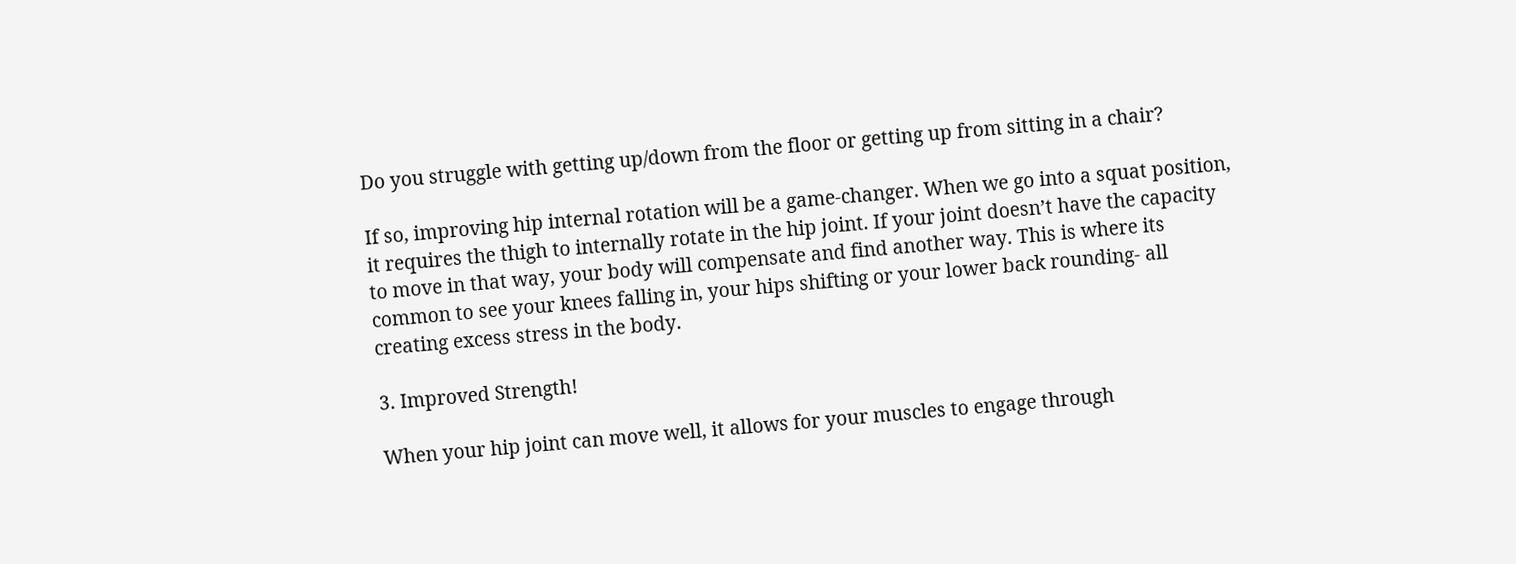Do you struggle with getting up/down from the floor or getting up from sitting in a chair?

If so, improving hip internal rotation will be a game-changer. When we go into a squat position, it requires the thigh to internally rotate in the hip joint. If your joint doesn’t have the capacity to move in that way, your body will compensate and find another way. This is where its common to see your knees falling in, your hips shifting or your lower back rounding- all creating excess stress in the body.

3. Improved Strength!

When your hip joint can move well, it allows for your muscles to engage through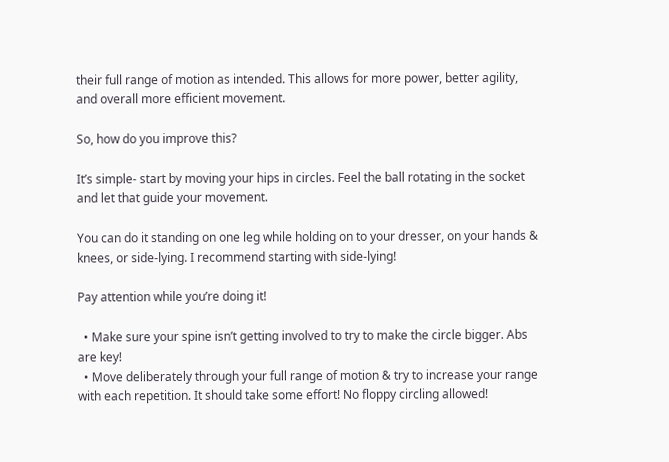their full range of motion as intended. This allows for more power, better agility, and overall more efficient movement.

So, how do you improve this?

It’s simple- start by moving your hips in circles. Feel the ball rotating in the socket and let that guide your movement.

You can do it standing on one leg while holding on to your dresser, on your hands & knees, or side-lying. I recommend starting with side-lying!

Pay attention while you’re doing it!

  • Make sure your spine isn’t getting involved to try to make the circle bigger. Abs are key!
  • Move deliberately through your full range of motion & try to increase your range with each repetition. It should take some effort! No floppy circling allowed!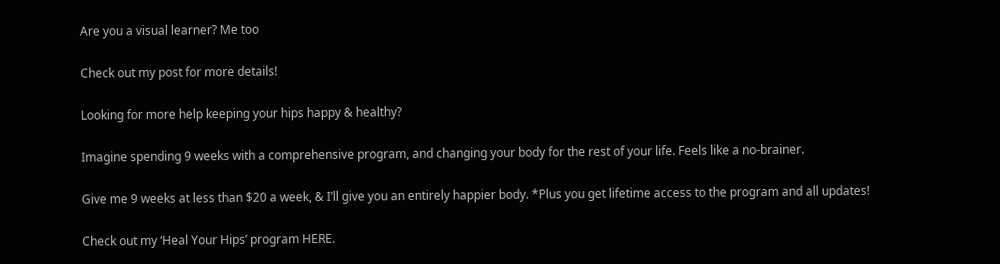Are you a visual learner? Me too

Check out my post for more details!

Looking for more help keeping your hips happy & healthy?

Imagine spending 9 weeks with a comprehensive program, and changing your body for the rest of your life. Feels like a no-brainer.

Give me 9 weeks at less than $20 a week, & I’ll give you an entirely happier body. *Plus you get lifetime access to the program and all updates!

Check out my ‘Heal Your Hips’ program HERE.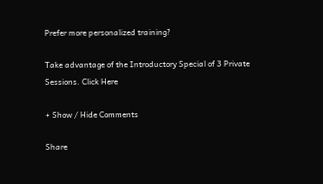Prefer more personalized training?

Take advantage of the Introductory Special of 3 Private Sessions. Click Here

+ Show / Hide Comments

Share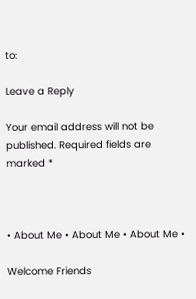to:

Leave a Reply

Your email address will not be published. Required fields are marked *



• About Me • About Me • About Me •

Welcome Friends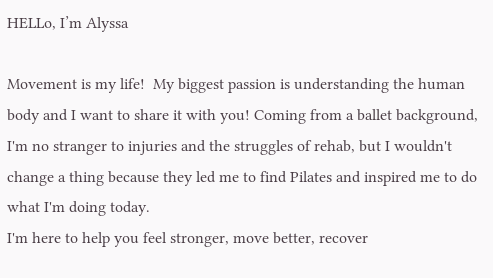HELLo, I’m Alyssa

Movement is my life!  My biggest passion is understanding the human body and I want to share it with you! Coming from a ballet background, I'm no stranger to injuries and the struggles of rehab, but I wouldn't change a thing because they led me to find Pilates and inspired me to do what I'm doing today.
I'm here to help you feel stronger, move better, recover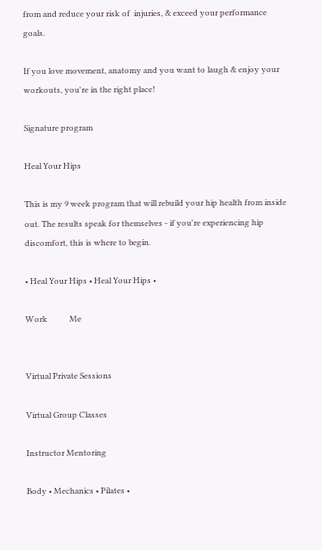from and reduce your risk of  injuries, & exceed your performance goals.

If you love movement, anatomy and you want to laugh & enjoy your workouts, you're in the right place!

Signature program

Heal Your Hips

This is my 9 week program that will rebuild your hip health from inside out. The results speak for themselves - if you're experiencing hip discomfort, this is where to begin.

• Heal Your Hips • Heal Your Hips •

Work           Me


Virtual Private Sessions

Virtual Group Classes

Instructor Mentoring

Body • Mechanics • Pilates •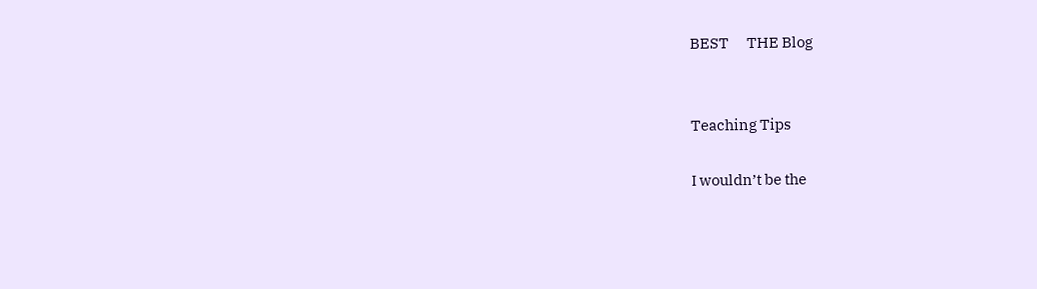BEST      THE Blog


Teaching Tips

I wouldn’t be the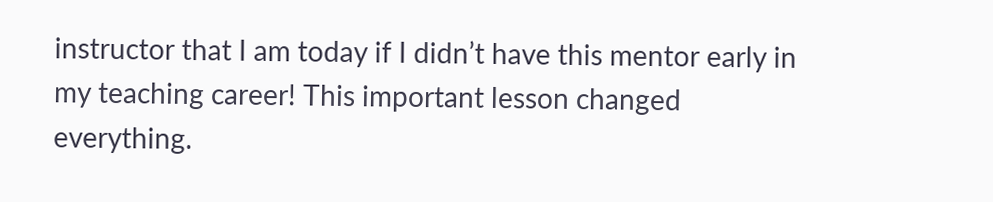instructor that I am today if I didn’t have this mentor early in my teaching career! This important lesson changed everything.